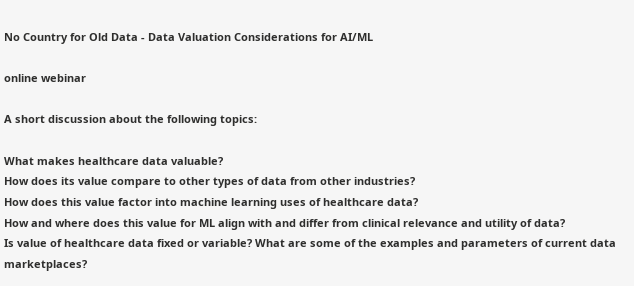No Country for Old Data - Data Valuation Considerations for AI/ML

online webinar

A short discussion about the following topics:

What makes healthcare data valuable?
How does its value compare to other types of data from other industries?
How does this value factor into machine learning uses of healthcare data?
How and where does this value for ML align with and differ from clinical relevance and utility of data?
Is value of healthcare data fixed or variable? What are some of the examples and parameters of current data marketplaces?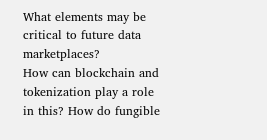What elements may be critical to future data marketplaces?
How can blockchain and tokenization play a role in this? How do fungible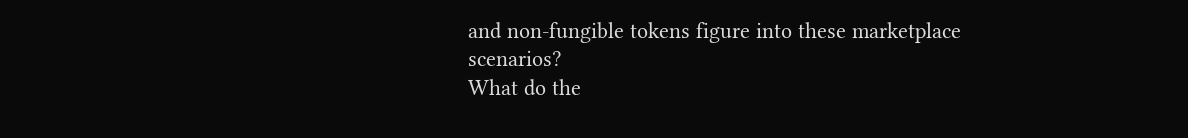and non-fungible tokens figure into these marketplace scenarios?
What do the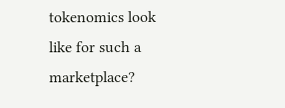tokenomics look like for such a marketplace?